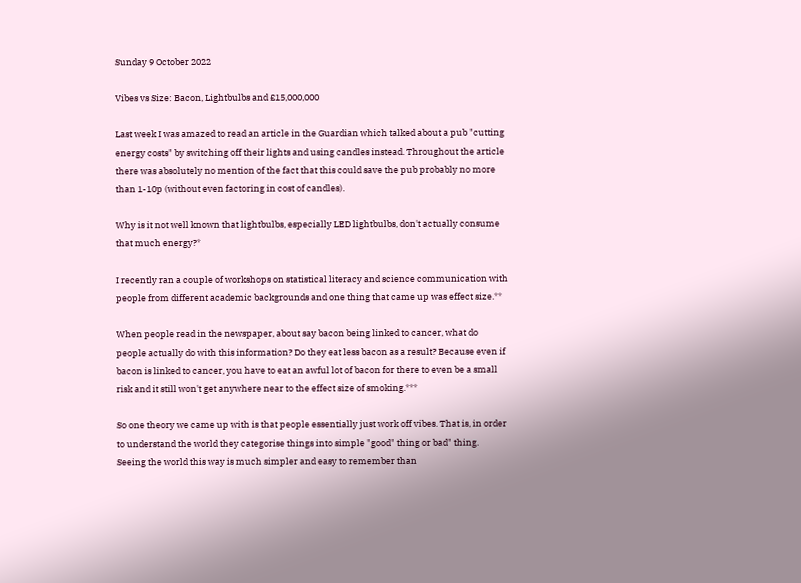Sunday 9 October 2022

Vibes vs Size: Bacon, Lightbulbs and £15,000,000

Last week I was amazed to read an article in the Guardian which talked about a pub "cutting energy costs" by switching off their lights and using candles instead. Throughout the article there was absolutely no mention of the fact that this could save the pub probably no more than 1-10p (without even factoring in cost of candles).

Why is it not well known that lightbulbs, especially LED lightbulbs, don't actually consume that much energy?*

I recently ran a couple of workshops on statistical literacy and science communication with people from different academic backgrounds and one thing that came up was effect size.**

When people read in the newspaper, about say bacon being linked to cancer, what do people actually do with this information? Do they eat less bacon as a result? Because even if bacon is linked to cancer, you have to eat an awful lot of bacon for there to even be a small risk and it still won't get anywhere near to the effect size of smoking.***

So one theory we came up with is that people essentially just work off vibes. That is, in order to understand the world they categorise things into simple "good" thing or bad" thing. Seeing the world this way is much simpler and easy to remember than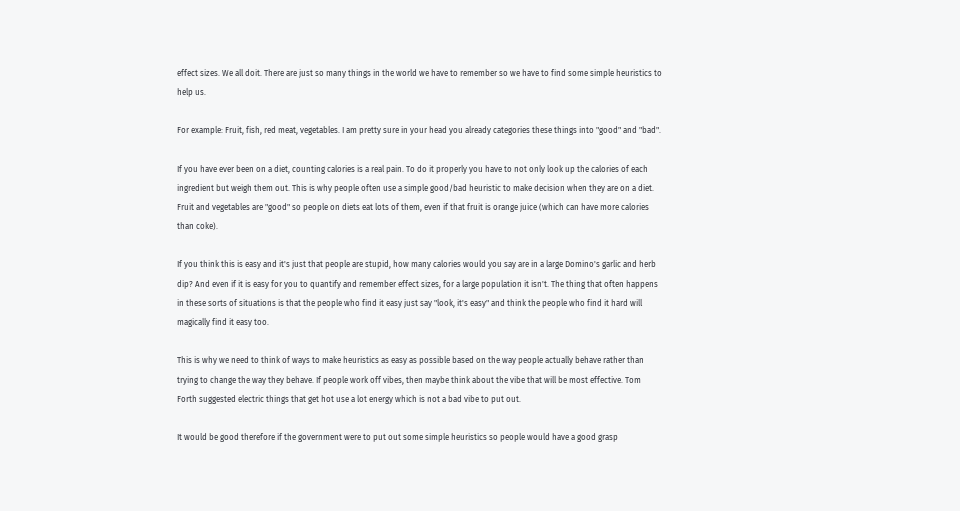effect sizes. We all doit. There are just so many things in the world we have to remember so we have to find some simple heuristics to help us.

For example: Fruit, fish, red meat, vegetables. I am pretty sure in your head you already categories these things into "good" and "bad".

If you have ever been on a diet, counting calories is a real pain. To do it properly you have to not only look up the calories of each ingredient but weigh them out. This is why people often use a simple good/bad heuristic to make decision when they are on a diet. Fruit and vegetables are "good" so people on diets eat lots of them, even if that fruit is orange juice (which can have more calories than coke).

If you think this is easy and it's just that people are stupid, how many calories would you say are in a large Domino's garlic and herb dip? And even if it is easy for you to quantify and remember effect sizes, for a large population it isn't. The thing that often happens in these sorts of situations is that the people who find it easy just say "look, it's easy" and think the people who find it hard will magically find it easy too.

This is why we need to think of ways to make heuristics as easy as possible based on the way people actually behave rather than trying to change the way they behave. If people work off vibes, then maybe think about the vibe that will be most effective. Tom Forth suggested electric things that get hot use a lot energy which is not a bad vibe to put out.

It would be good therefore if the government were to put out some simple heuristics so people would have a good grasp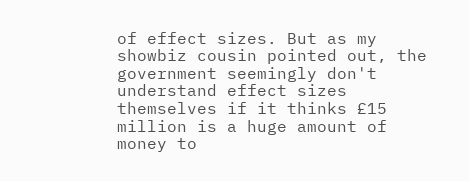of effect sizes. But as my showbiz cousin pointed out, the government seemingly don't understand effect sizes themselves if it thinks £15 million is a huge amount of money to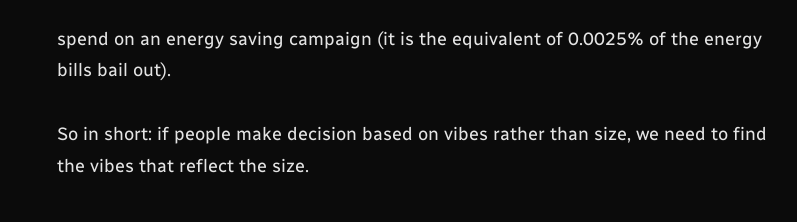spend on an energy saving campaign (it is the equivalent of 0.0025% of the energy bills bail out).

So in short: if people make decision based on vibes rather than size, we need to find the vibes that reflect the size.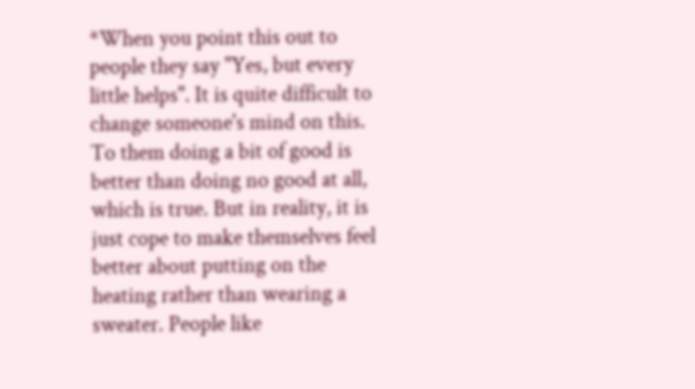*When you point this out to people they say "Yes, but every little helps". It is quite difficult to change someone's mind on this. To them doing a bit of good is better than doing no good at all, which is true. But in reality, it is just cope to make themselves feel better about putting on the heating rather than wearing a sweater. People like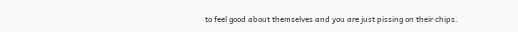to feel good about themselves and you are just pissing on their chips.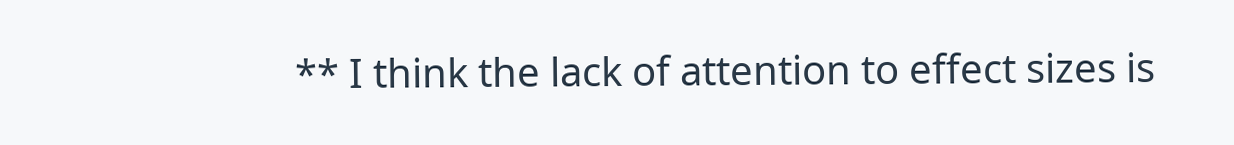** I think the lack of attention to effect sizes is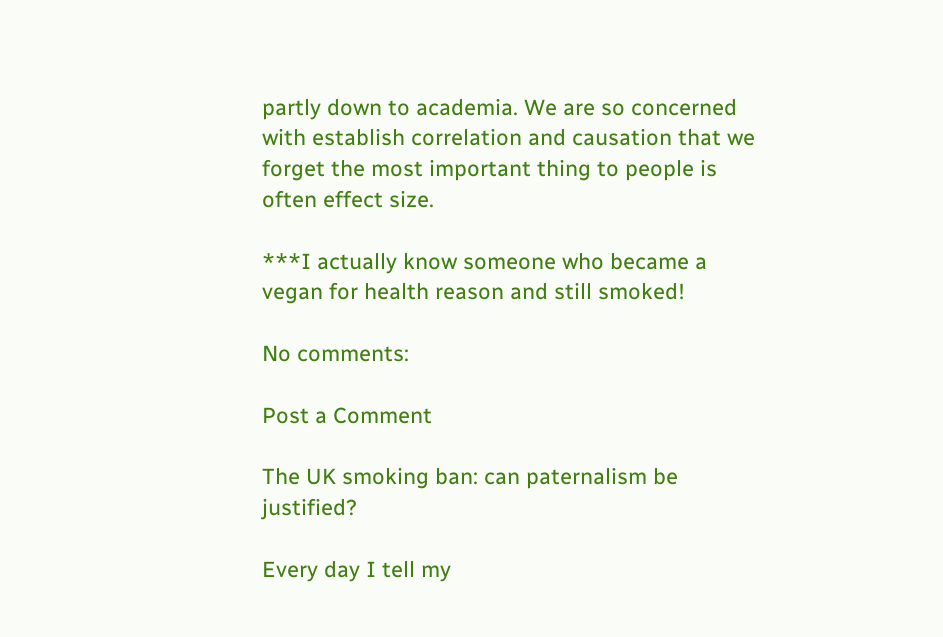partly down to academia. We are so concerned with establish correlation and causation that we forget the most important thing to people is often effect size.

***I actually know someone who became a vegan for health reason and still smoked!

No comments:

Post a Comment

The UK smoking ban: can paternalism be justified?

Every day I tell my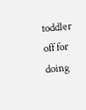toddler off for doing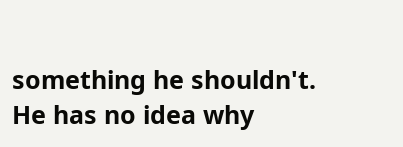something he shouldn't. He has no idea why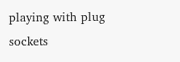playing with plug sockets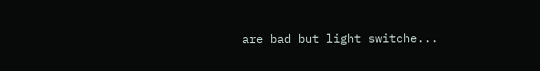are bad but light switche...